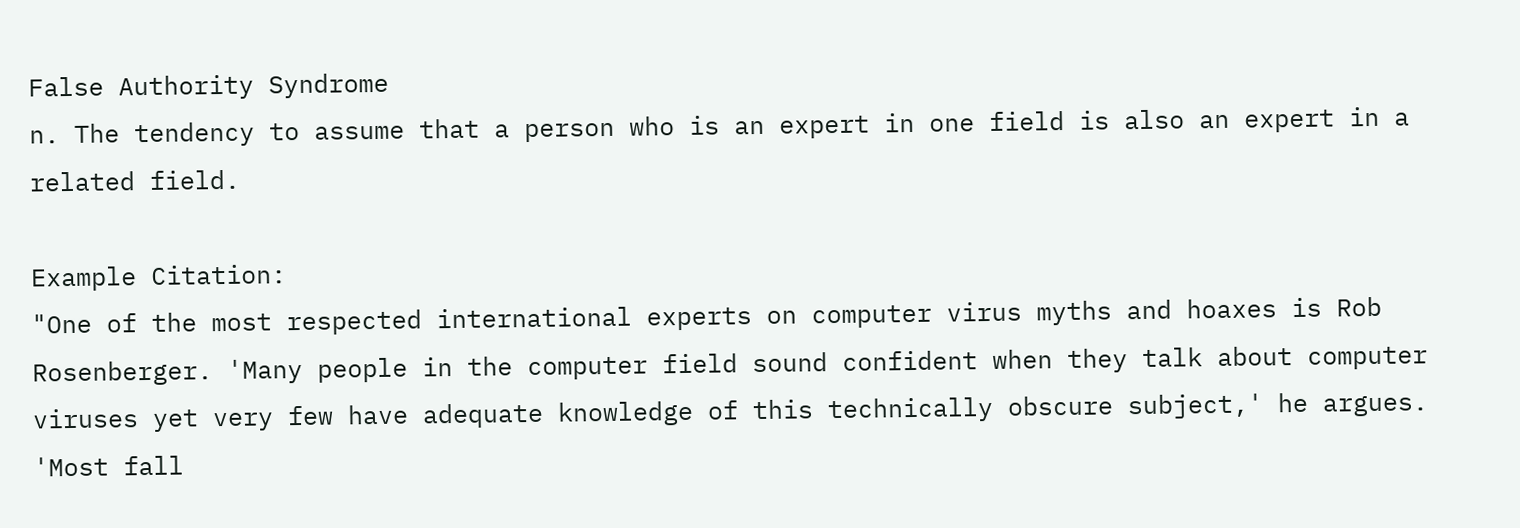False Authority Syndrome
n. The tendency to assume that a person who is an expert in one field is also an expert in a related field.

Example Citation:
"One of the most respected international experts on computer virus myths and hoaxes is Rob Rosenberger. 'Many people in the computer field sound confident when they talk about computer viruses yet very few have adequate knowledge of this technically obscure subject,' he argues. 'Most fall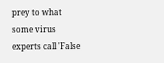prey to what some virus experts call 'False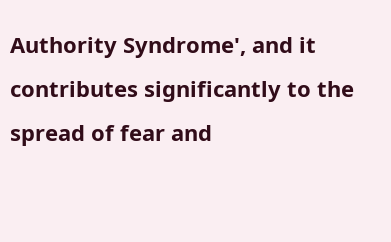Authority Syndrome', and it contributes significantly to the spread of fear and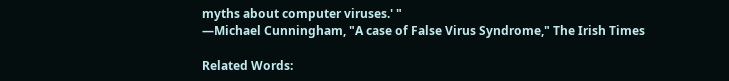myths about computer viruses.' "
—Michael Cunningham, "A case of False Virus Syndrome," The Irish Times

Related Words: